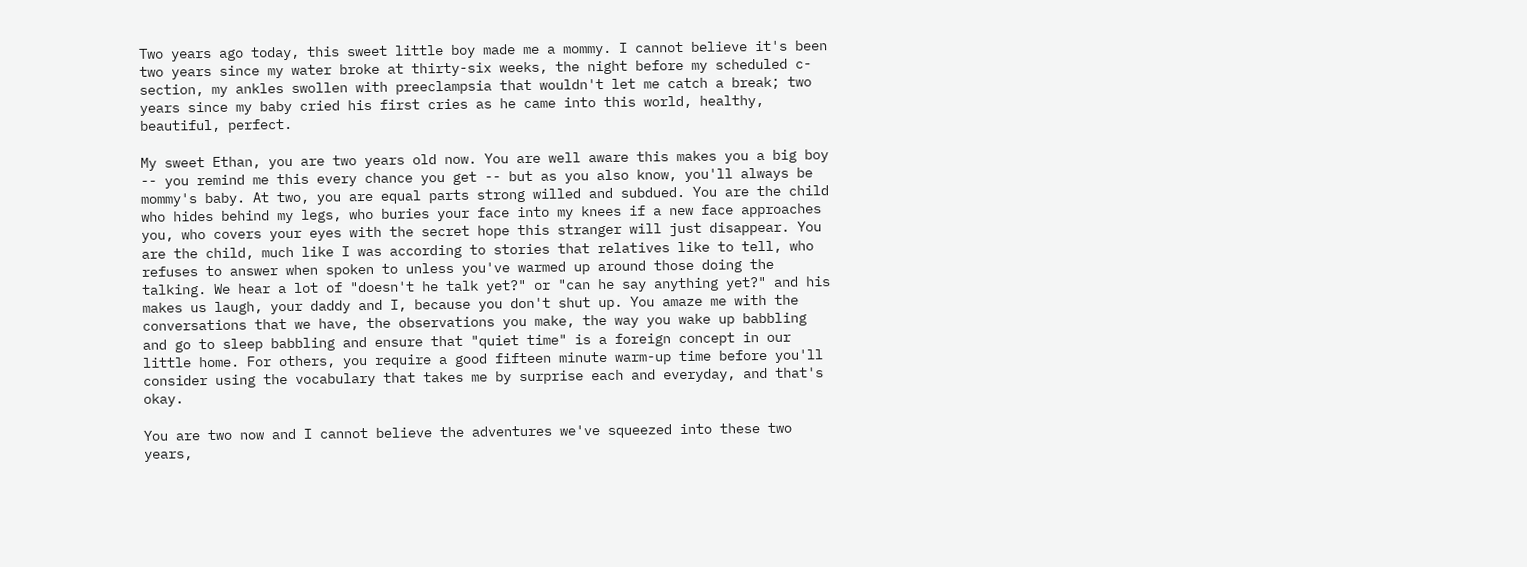Two years ago today, this sweet little boy made me a mommy. I cannot believe it's been two years since my water broke at thirty-six weeks, the night before my scheduled c-section, my ankles swollen with preeclampsia that wouldn't let me catch a break; two years since my baby cried his first cries as he came into this world, healthy, beautiful, perfect.

My sweet Ethan, you are two years old now. You are well aware this makes you a big boy -- you remind me this every chance you get -- but as you also know, you'll always be mommy's baby. At two, you are equal parts strong willed and subdued. You are the child who hides behind my legs, who buries your face into my knees if a new face approaches you, who covers your eyes with the secret hope this stranger will just disappear. You are the child, much like I was according to stories that relatives like to tell, who refuses to answer when spoken to unless you've warmed up around those doing the talking. We hear a lot of "doesn't he talk yet?" or "can he say anything yet?" and his makes us laugh, your daddy and I, because you don't shut up. You amaze me with the conversations that we have, the observations you make, the way you wake up babbling and go to sleep babbling and ensure that "quiet time" is a foreign concept in our little home. For others, you require a good fifteen minute warm-up time before you'll consider using the vocabulary that takes me by surprise each and everyday, and that's okay.

You are two now and I cannot believe the adventures we've squeezed into these two years,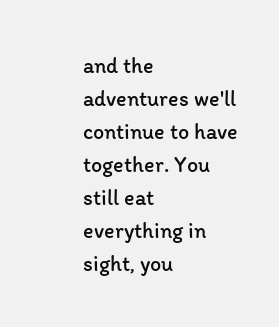and the adventures we'll continue to have together. You still eat everything in sight, you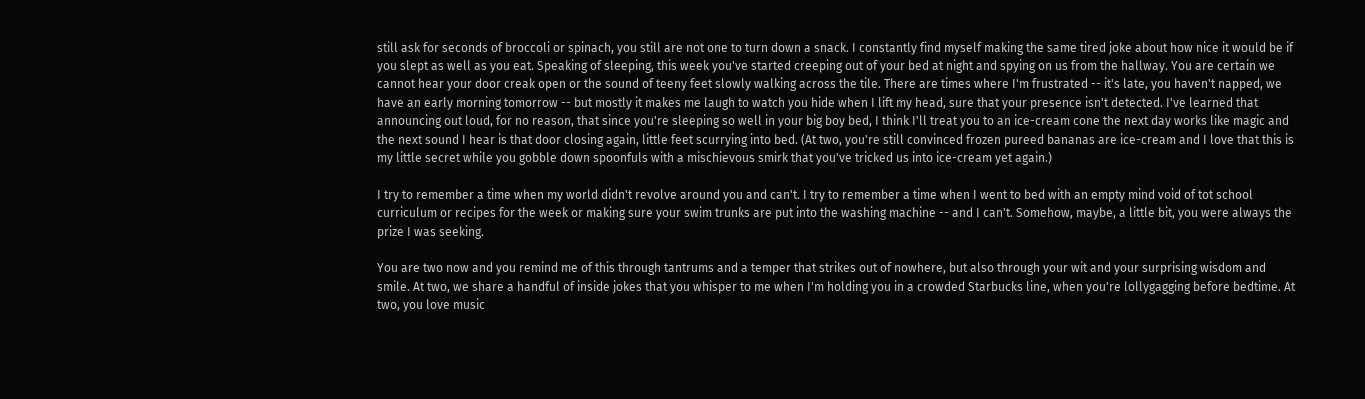still ask for seconds of broccoli or spinach, you still are not one to turn down a snack. I constantly find myself making the same tired joke about how nice it would be if you slept as well as you eat. Speaking of sleeping, this week you've started creeping out of your bed at night and spying on us from the hallway. You are certain we cannot hear your door creak open or the sound of teeny feet slowly walking across the tile. There are times where I'm frustrated -- it's late, you haven't napped, we have an early morning tomorrow -- but mostly it makes me laugh to watch you hide when I lift my head, sure that your presence isn't detected. I've learned that announcing out loud, for no reason, that since you're sleeping so well in your big boy bed, I think I'll treat you to an ice-cream cone the next day works like magic and the next sound I hear is that door closing again, little feet scurrying into bed. (At two, you're still convinced frozen pureed bananas are ice-cream and I love that this is my little secret while you gobble down spoonfuls with a mischievous smirk that you've tricked us into ice-cream yet again.)

I try to remember a time when my world didn't revolve around you and can't. I try to remember a time when I went to bed with an empty mind void of tot school curriculum or recipes for the week or making sure your swim trunks are put into the washing machine -- and I can't. Somehow, maybe, a little bit, you were always the prize I was seeking.

You are two now and you remind me of this through tantrums and a temper that strikes out of nowhere, but also through your wit and your surprising wisdom and smile. At two, we share a handful of inside jokes that you whisper to me when I'm holding you in a crowded Starbucks line, when you're lollygagging before bedtime. At two, you love music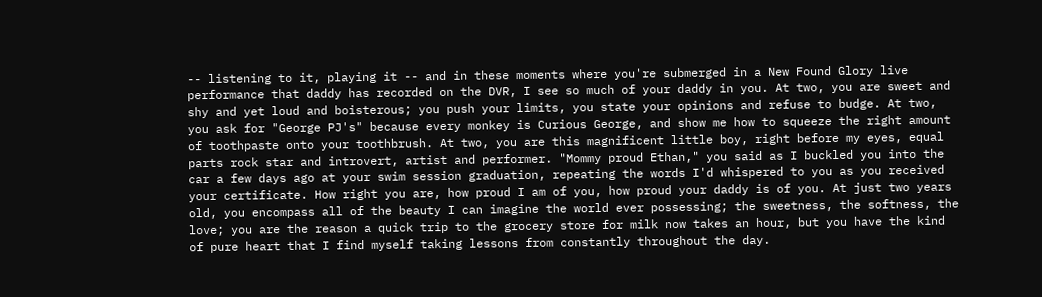-- listening to it, playing it -- and in these moments where you're submerged in a New Found Glory live performance that daddy has recorded on the DVR, I see so much of your daddy in you. At two, you are sweet and shy and yet loud and boisterous; you push your limits, you state your opinions and refuse to budge. At two, you ask for "George PJ's" because every monkey is Curious George, and show me how to squeeze the right amount of toothpaste onto your toothbrush. At two, you are this magnificent little boy, right before my eyes, equal parts rock star and introvert, artist and performer. "Mommy proud Ethan," you said as I buckled you into the car a few days ago at your swim session graduation, repeating the words I'd whispered to you as you received your certificate. How right you are, how proud I am of you, how proud your daddy is of you. At just two years old, you encompass all of the beauty I can imagine the world ever possessing; the sweetness, the softness, the love; you are the reason a quick trip to the grocery store for milk now takes an hour, but you have the kind of pure heart that I find myself taking lessons from constantly throughout the day.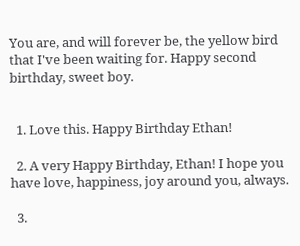You are, and will forever be, the yellow bird that I've been waiting for. Happy second birthday, sweet boy.


  1. Love this. Happy Birthday Ethan!

  2. A very Happy Birthday, Ethan! I hope you have love, happiness, joy around you, always.

  3.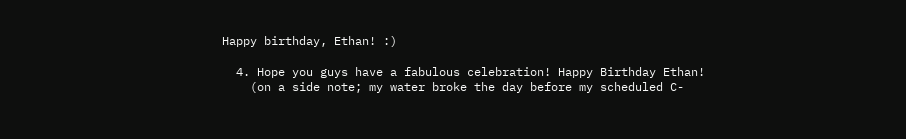Happy birthday, Ethan! :)

  4. Hope you guys have a fabulous celebration! Happy Birthday Ethan!
    (on a side note; my water broke the day before my scheduled C-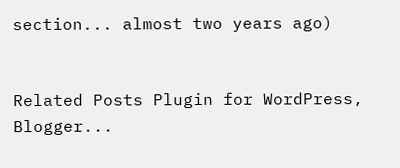section... almost two years ago)


Related Posts Plugin for WordPress, Blogger...